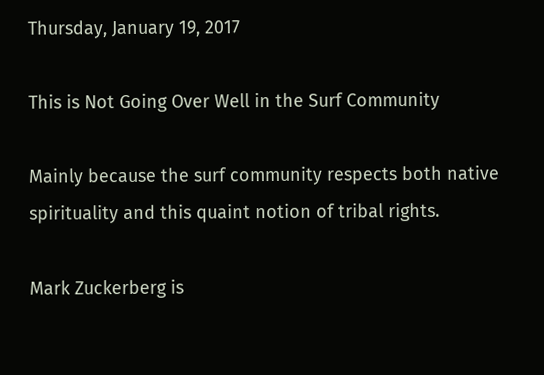Thursday, January 19, 2017

This is Not Going Over Well in the Surf Community

Mainly because the surf community respects both native spirituality and this quaint notion of tribal rights.

Mark Zuckerberg is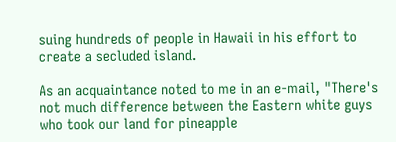suing hundreds of people in Hawaii in his effort to create a secluded island.

As an acquaintance noted to me in an e-mail, "There's not much difference between the Eastern white guys who took our land for pineapple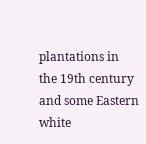plantations in the 19th century and some Eastern white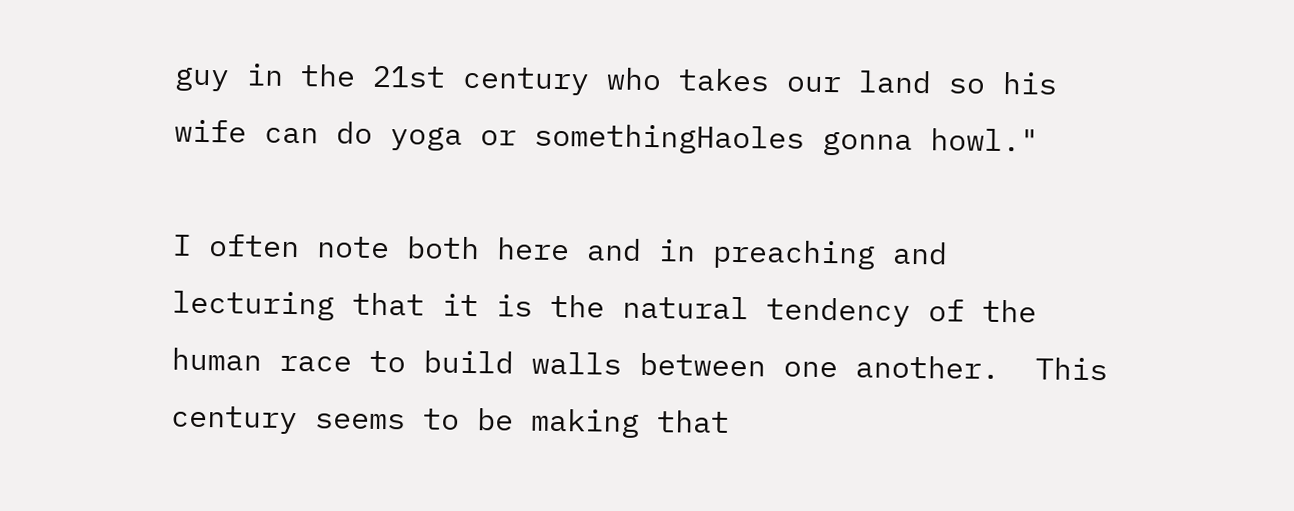guy in the 21st century who takes our land so his wife can do yoga or somethingHaoles gonna howl."

I often note both here and in preaching and lecturing that it is the natural tendency of the human race to build walls between one another.  This century seems to be making that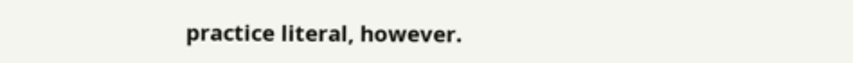practice literal, however.